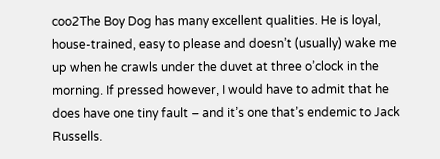coo2The Boy Dog has many excellent qualities. He is loyal, house-trained, easy to please and doesn’t (usually) wake me up when he crawls under the duvet at three o’clock in the morning. If pressed however, I would have to admit that he does have one tiny fault – and it’s one that’s endemic to Jack Russells.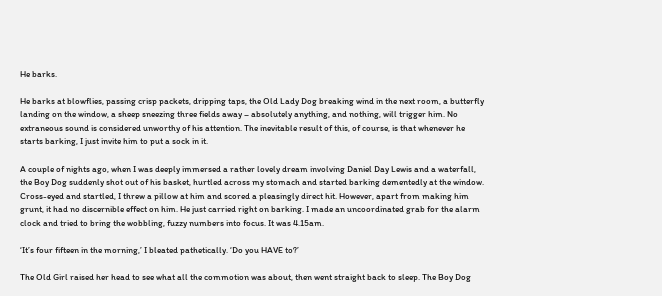He barks.

He barks at blowflies, passing crisp packets, dripping taps, the Old Lady Dog breaking wind in the next room, a butterfly landing on the window, a sheep sneezing three fields away – absolutely anything, and nothing, will trigger him. No extraneous sound is considered unworthy of his attention. The inevitable result of this, of course, is that whenever he starts barking, I just invite him to put a sock in it.

A couple of nights ago, when I was deeply immersed a rather lovely dream involving Daniel Day Lewis and a waterfall, the Boy Dog suddenly shot out of his basket, hurtled across my stomach and started barking dementedly at the window. Cross-eyed and startled, I threw a pillow at him and scored a pleasingly direct hit. However, apart from making him grunt, it had no discernible effect on him. He just carried right on barking. I made an uncoordinated grab for the alarm clock and tried to bring the wobbling, fuzzy numbers into focus. It was 4.15am.

‘It’s four fifteen in the morning,’ I bleated pathetically. ‘Do you HAVE to?’

The Old Girl raised her head to see what all the commotion was about, then went straight back to sleep. The Boy Dog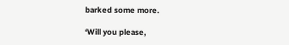barked some more.

‘Will you please,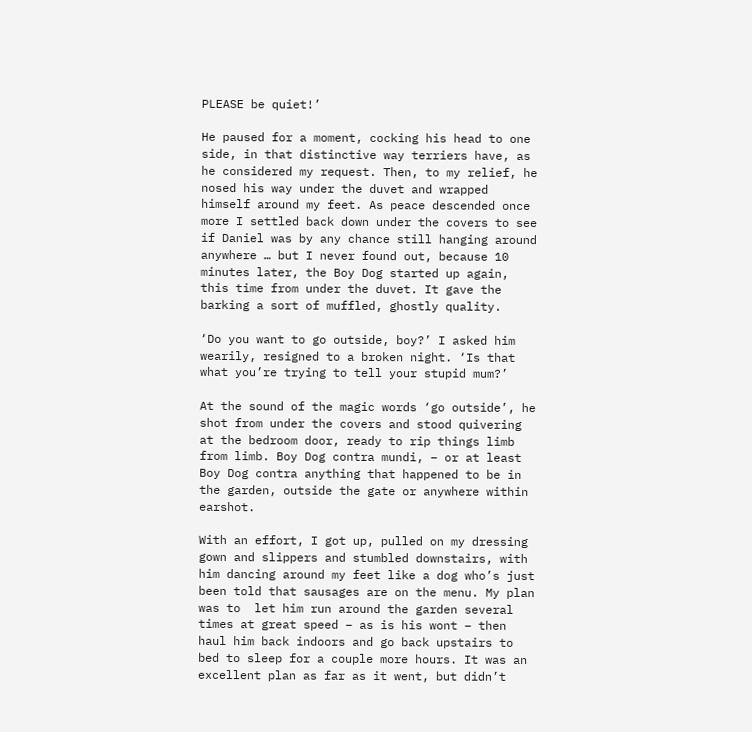PLEASE be quiet!’

He paused for a moment, cocking his head to one side, in that distinctive way terriers have, as he considered my request. Then, to my relief, he nosed his way under the duvet and wrapped himself around my feet. As peace descended once more I settled back down under the covers to see if Daniel was by any chance still hanging around anywhere … but I never found out, because 10 minutes later, the Boy Dog started up again, this time from under the duvet. It gave the barking a sort of muffled, ghostly quality.

‘Do you want to go outside, boy?’ I asked him wearily, resigned to a broken night. ‘Is that what you’re trying to tell your stupid mum?’

At the sound of the magic words ‘go outside’, he shot from under the covers and stood quivering at the bedroom door, ready to rip things limb from limb. Boy Dog contra mundi, – or at least Boy Dog contra anything that happened to be in the garden, outside the gate or anywhere within earshot.

With an effort, I got up, pulled on my dressing gown and slippers and stumbled downstairs, with him dancing around my feet like a dog who’s just been told that sausages are on the menu. My plan was to  let him run around the garden several times at great speed – as is his wont – then haul him back indoors and go back upstairs to bed to sleep for a couple more hours. It was an excellent plan as far as it went, but didn’t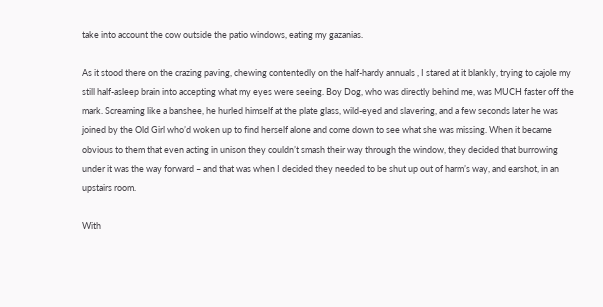take into account the cow outside the patio windows, eating my gazanias.

As it stood there on the crazing paving, chewing contentedly on the half-hardy annuals , I stared at it blankly, trying to cajole my still half-asleep brain into accepting what my eyes were seeing. Boy Dog, who was directly behind me, was MUCH faster off the mark. Screaming like a banshee, he hurled himself at the plate glass, wild-eyed and slavering, and a few seconds later he was joined by the Old Girl who’d woken up to find herself alone and come down to see what she was missing. When it became obvious to them that even acting in unison they couldn’t smash their way through the window, they decided that burrowing under it was the way forward – and that was when I decided they needed to be shut up out of harm’s way, and earshot, in an upstairs room.

With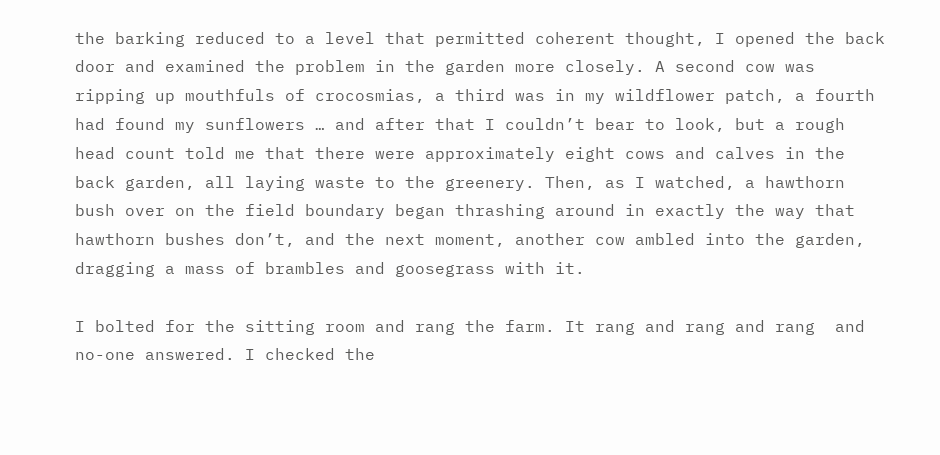the barking reduced to a level that permitted coherent thought, I opened the back door and examined the problem in the garden more closely. A second cow was ripping up mouthfuls of crocosmias, a third was in my wildflower patch, a fourth had found my sunflowers … and after that I couldn’t bear to look, but a rough head count told me that there were approximately eight cows and calves in the back garden, all laying waste to the greenery. Then, as I watched, a hawthorn bush over on the field boundary began thrashing around in exactly the way that hawthorn bushes don’t, and the next moment, another cow ambled into the garden, dragging a mass of brambles and goosegrass with it.

I bolted for the sitting room and rang the farm. It rang and rang and rang  and no-one answered. I checked the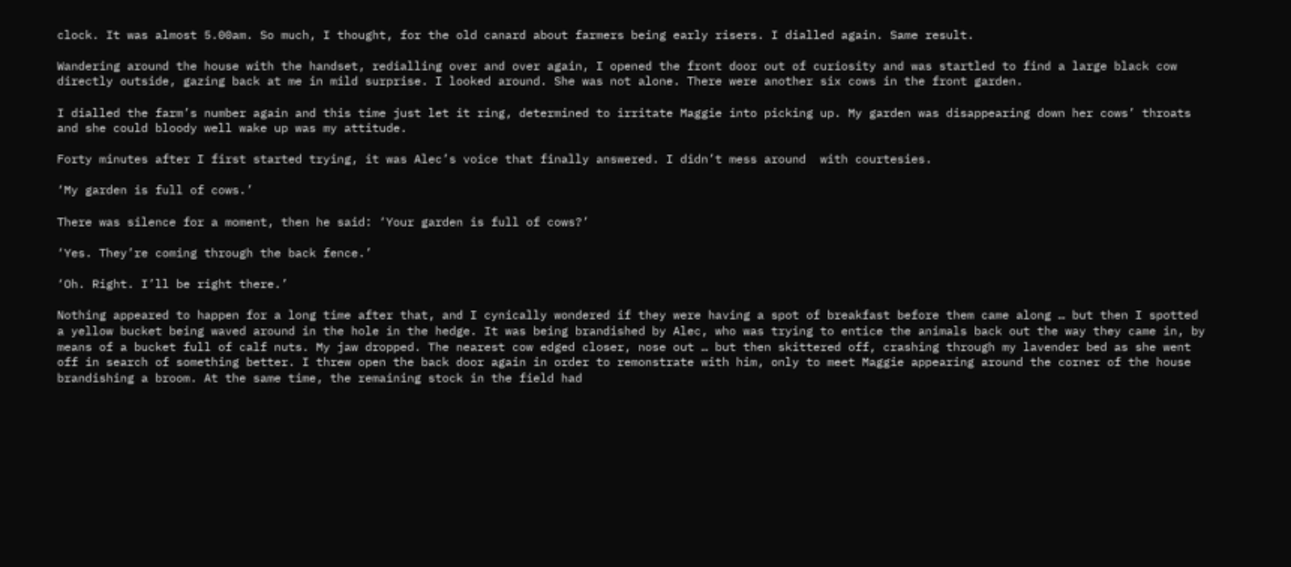clock. It was almost 5.00am. So much, I thought, for the old canard about farmers being early risers. I dialled again. Same result.

Wandering around the house with the handset, redialling over and over again, I opened the front door out of curiosity and was startled to find a large black cow directly outside, gazing back at me in mild surprise. I looked around. She was not alone. There were another six cows in the front garden.

I dialled the farm’s number again and this time just let it ring, determined to irritate Maggie into picking up. My garden was disappearing down her cows’ throats and she could bloody well wake up was my attitude.

Forty minutes after I first started trying, it was Alec’s voice that finally answered. I didn’t mess around  with courtesies.

‘My garden is full of cows.’

There was silence for a moment, then he said: ‘Your garden is full of cows?’

‘Yes. They’re coming through the back fence.’

‘Oh. Right. I’ll be right there.’

Nothing appeared to happen for a long time after that, and I cynically wondered if they were having a spot of breakfast before them came along … but then I spotted a yellow bucket being waved around in the hole in the hedge. It was being brandished by Alec, who was trying to entice the animals back out the way they came in, by means of a bucket full of calf nuts. My jaw dropped. The nearest cow edged closer, nose out … but then skittered off, crashing through my lavender bed as she went off in search of something better. I threw open the back door again in order to remonstrate with him, only to meet Maggie appearing around the corner of the house brandishing a broom. At the same time, the remaining stock in the field had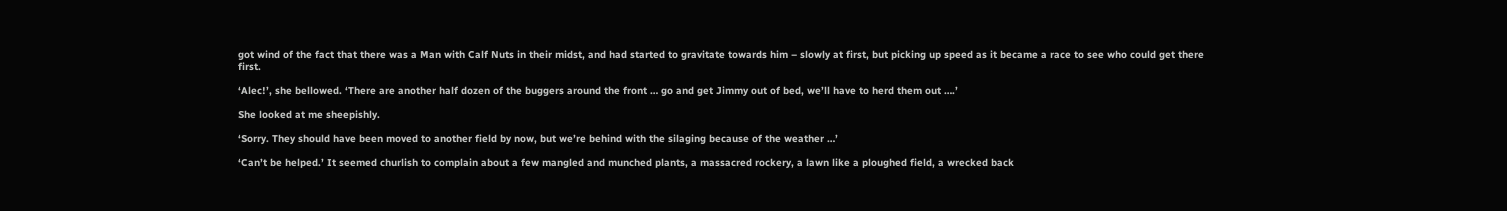got wind of the fact that there was a Man with Calf Nuts in their midst, and had started to gravitate towards him – slowly at first, but picking up speed as it became a race to see who could get there first.

‘Alec!’, she bellowed. ‘There are another half dozen of the buggers around the front … go and get Jimmy out of bed, we’ll have to herd them out ….’

She looked at me sheepishly.

‘Sorry. They should have been moved to another field by now, but we’re behind with the silaging because of the weather …’

‘Can’t be helped.’ It seemed churlish to complain about a few mangled and munched plants, a massacred rockery, a lawn like a ploughed field, a wrecked back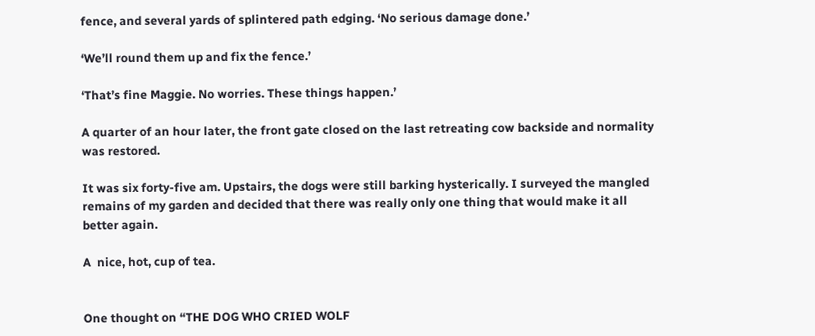fence, and several yards of splintered path edging. ‘No serious damage done.’

‘We’ll round them up and fix the fence.’

‘That’s fine Maggie. No worries. These things happen.’

A quarter of an hour later, the front gate closed on the last retreating cow backside and normality was restored.

It was six forty-five am. Upstairs, the dogs were still barking hysterically. I surveyed the mangled remains of my garden and decided that there was really only one thing that would make it all better again.

A  nice, hot, cup of tea.


One thought on “THE DOG WHO CRIED WOLF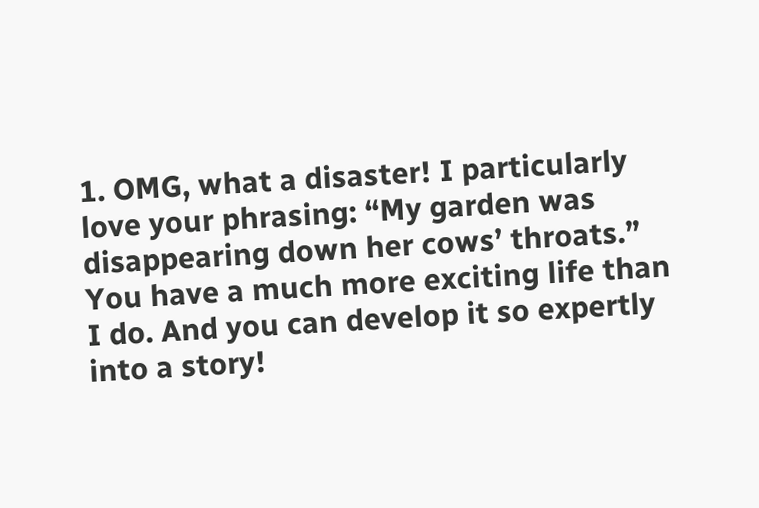1. OMG, what a disaster! I particularly love your phrasing: “My garden was disappearing down her cows’ throats.” You have a much more exciting life than I do. And you can develop it so expertly into a story!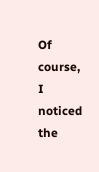Of course, I noticed the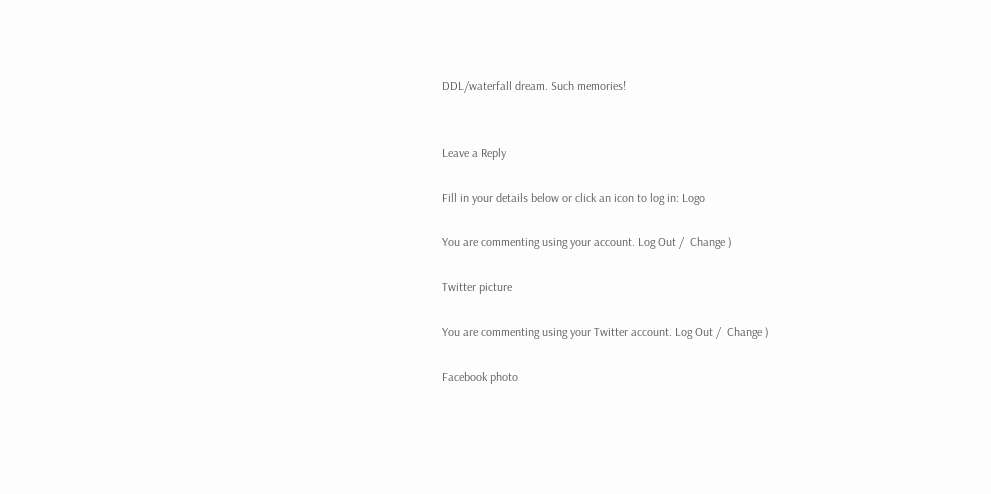DDL/waterfall dream. Such memories!


Leave a Reply

Fill in your details below or click an icon to log in: Logo

You are commenting using your account. Log Out /  Change )

Twitter picture

You are commenting using your Twitter account. Log Out /  Change )

Facebook photo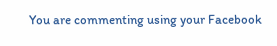You are commenting using your Facebook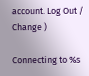account. Log Out /  Change )

Connecting to %s